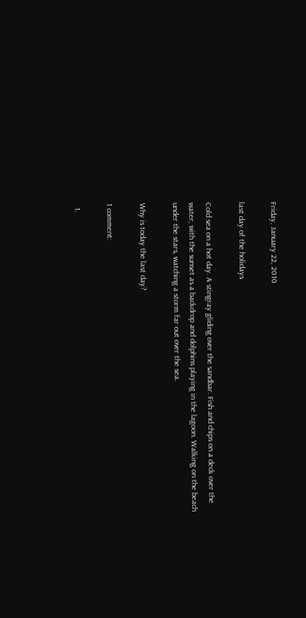Friday, January 22, 2010

last day of the holidays

Cold sea on a hot day. A stingray gliding over the sandbar. Fish and chips on a deck over the water, with the sunset as a backdrop and dolphins playing in the lagoon. Walking on the beach under the stars, watching a storm far out over the sea.

Why is today the last day?

1 comment:

  1.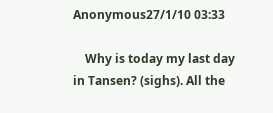Anonymous27/1/10 03:33

    Why is today my last day in Tansen? (sighs). All the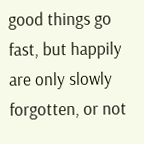good things go fast, but happily are only slowly forgotten, or not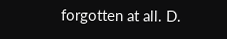forgotten at all. D.